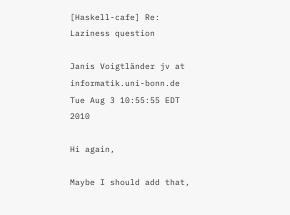[Haskell-cafe] Re: Laziness question

Janis Voigtländer jv at informatik.uni-bonn.de
Tue Aug 3 10:55:55 EDT 2010

Hi again,

Maybe I should add that,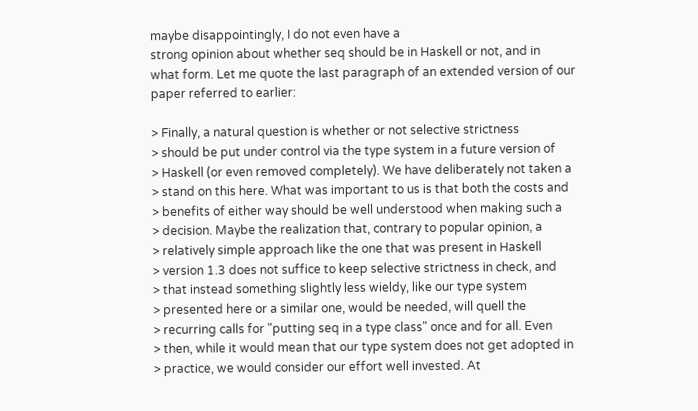maybe disappointingly, I do not even have a
strong opinion about whether seq should be in Haskell or not, and in
what form. Let me quote the last paragraph of an extended version of our
paper referred to earlier:

> Finally, a natural question is whether or not selective strictness
> should be put under control via the type system in a future version of
> Haskell (or even removed completely). We have deliberately not taken a
> stand on this here. What was important to us is that both the costs and
> benefits of either way should be well understood when making such a
> decision. Maybe the realization that, contrary to popular opinion, a
> relatively simple approach like the one that was present in Haskell
> version 1.3 does not suffice to keep selective strictness in check, and
> that instead something slightly less wieldy, like our type system
> presented here or a similar one, would be needed, will quell the
> recurring calls for "putting seq in a type class" once and for all. Even
> then, while it would mean that our type system does not get adopted in
> practice, we would consider our effort well invested. At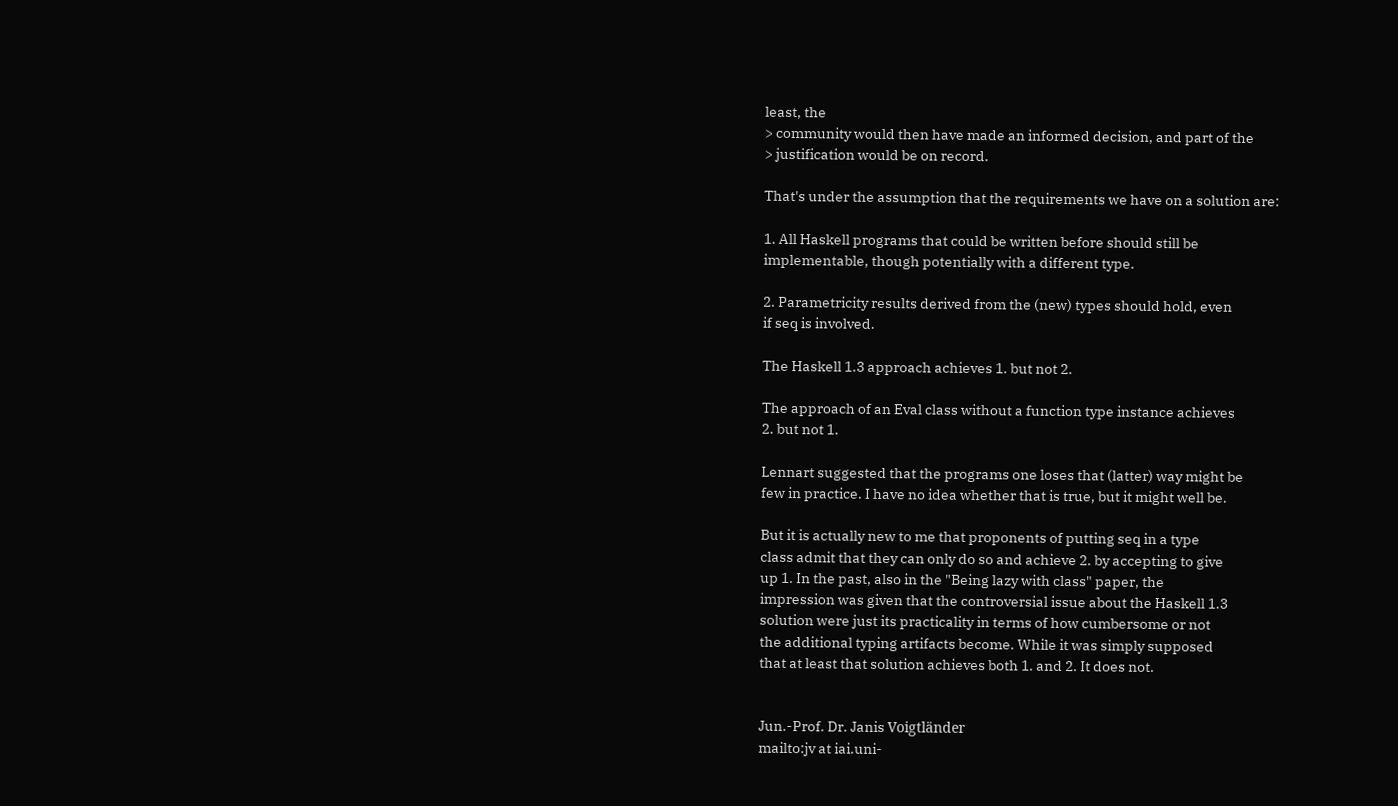least, the
> community would then have made an informed decision, and part of the
> justification would be on record.

That's under the assumption that the requirements we have on a solution are:

1. All Haskell programs that could be written before should still be
implementable, though potentially with a different type.

2. Parametricity results derived from the (new) types should hold, even
if seq is involved.

The Haskell 1.3 approach achieves 1. but not 2.

The approach of an Eval class without a function type instance achieves
2. but not 1.

Lennart suggested that the programs one loses that (latter) way might be
few in practice. I have no idea whether that is true, but it might well be.

But it is actually new to me that proponents of putting seq in a type
class admit that they can only do so and achieve 2. by accepting to give
up 1. In the past, also in the "Being lazy with class" paper, the
impression was given that the controversial issue about the Haskell 1.3
solution were just its practicality in terms of how cumbersome or not
the additional typing artifacts become. While it was simply supposed
that at least that solution achieves both 1. and 2. It does not.


Jun.-Prof. Dr. Janis Voigtländer
mailto:jv at iai.uni-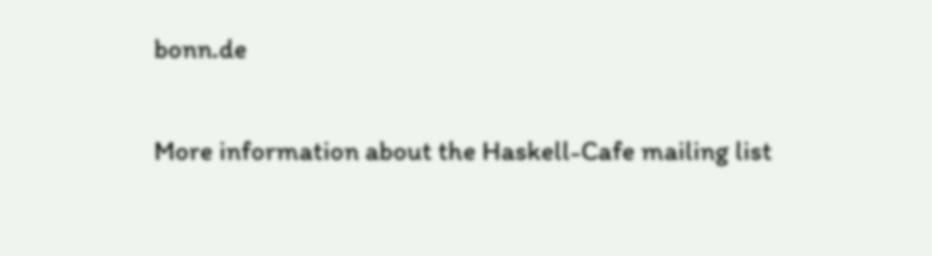bonn.de

More information about the Haskell-Cafe mailing list